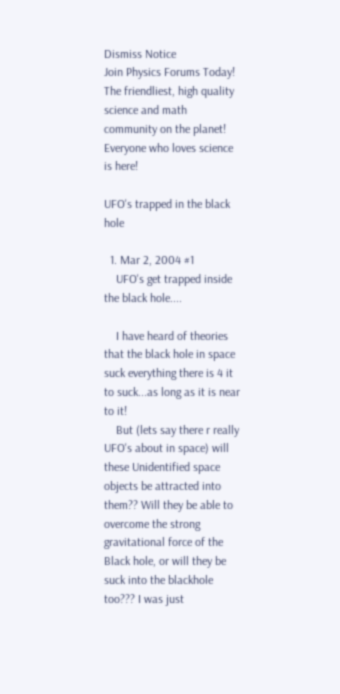Dismiss Notice
Join Physics Forums Today!
The friendliest, high quality science and math community on the planet! Everyone who loves science is here!

UFO's trapped in the black hole

  1. Mar 2, 2004 #1
    UFO's get trapped inside the black hole....

    I have heard of theories that the black hole in space suck everything there is 4 it to suck...as long as it is near to it!
    But (lets say there r really UFO's about in space) will these Unidentified space objects be attracted into them?? Will they be able to overcome the strong gravitational force of the Black hole, or will they be suck into the blackhole too??? I was just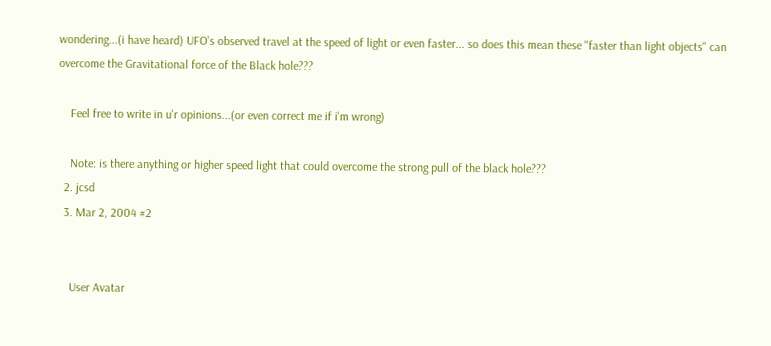wondering...(i have heard) UFO's observed travel at the speed of light or even faster... so does this mean these "faster than light objects" can overcome the Gravitational force of the Black hole???

    Feel free to write in u'r opinions...(or even correct me if i'm wrong)

    Note: is there anything or higher speed light that could overcome the strong pull of the black hole???
  2. jcsd
  3. Mar 2, 2004 #2


    User Avatar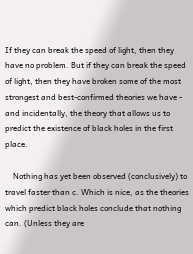If they can break the speed of light, then they have no problem. But if they can break the speed of light, then they have broken some of the most strongest and best-confirmed theories we have - and incidentally, the theory that allows us to predict the existence of black holes in the first place.

    Nothing has yet been observed (conclusively) to travel faster than c. Which is nice, as the theories which predict black holes conclude that nothing can. (Unless they are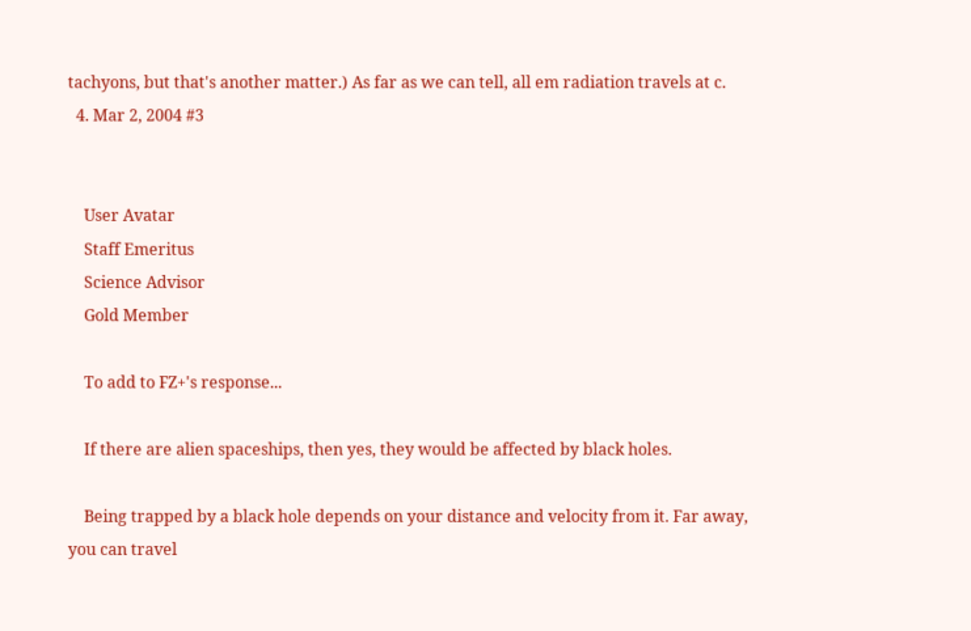tachyons, but that's another matter.) As far as we can tell, all em radiation travels at c.
  4. Mar 2, 2004 #3


    User Avatar
    Staff Emeritus
    Science Advisor
    Gold Member

    To add to FZ+'s response...

    If there are alien spaceships, then yes, they would be affected by black holes.

    Being trapped by a black hole depends on your distance and velocity from it. Far away, you can travel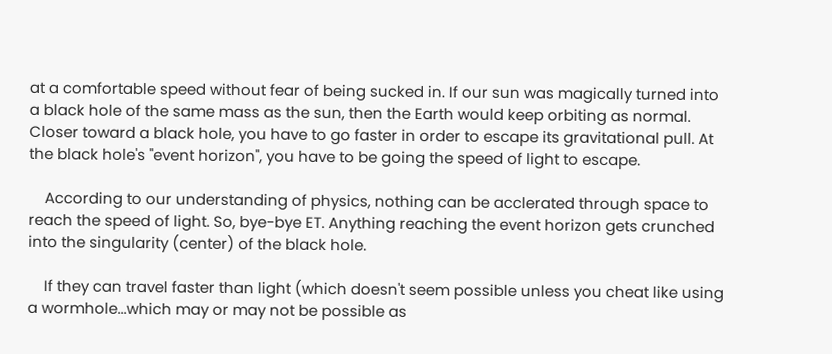at a comfortable speed without fear of being sucked in. If our sun was magically turned into a black hole of the same mass as the sun, then the Earth would keep orbiting as normal. Closer toward a black hole, you have to go faster in order to escape its gravitational pull. At the black hole's "event horizon", you have to be going the speed of light to escape.

    According to our understanding of physics, nothing can be acclerated through space to reach the speed of light. So, bye-bye ET. Anything reaching the event horizon gets crunched into the singularity (center) of the black hole.

    If they can travel faster than light (which doesn't seem possible unless you cheat like using a wormhole...which may or may not be possible as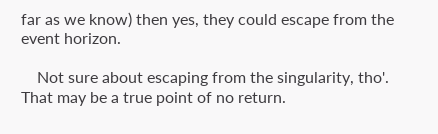far as we know) then yes, they could escape from the event horizon.

    Not sure about escaping from the singularity, tho'. That may be a true point of no return.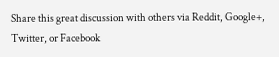Share this great discussion with others via Reddit, Google+, Twitter, or Facebook